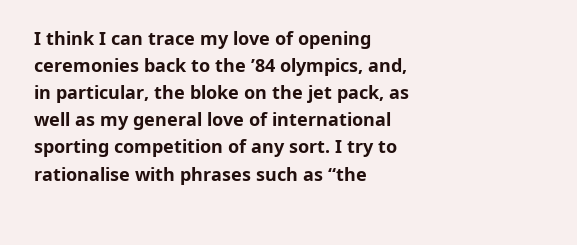I think I can trace my love of opening ceremonies back to the ’84 olympics, and, in particular, the bloke on the jet pack, as well as my general love of international sporting competition of any sort. I try to rationalise with phrases such as “the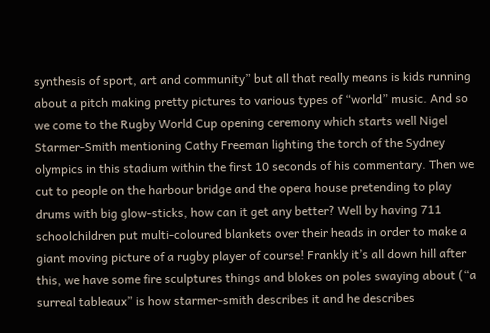synthesis of sport, art and community” but all that really means is kids running about a pitch making pretty pictures to various types of “world” music. And so we come to the Rugby World Cup opening ceremony which starts well Nigel Starmer-Smith mentioning Cathy Freeman lighting the torch of the Sydney olympics in this stadium within the first 10 seconds of his commentary. Then we cut to people on the harbour bridge and the opera house pretending to play drums with big glow-sticks, how can it get any better? Well by having 711 schoolchildren put multi-coloured blankets over their heads in order to make a giant moving picture of a rugby player of course! Frankly it’s all down hill after this, we have some fire sculptures things and blokes on poles swaying about (“a surreal tableaux” is how starmer-smith describes it and he describes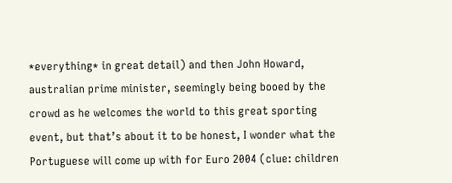*everything* in great detail) and then John Howard, australian prime minister, seemingly being booed by the crowd as he welcomes the world to this great sporting event, but that’s about it to be honest, I wonder what the Portuguese will come up with for Euro 2004 (clue: children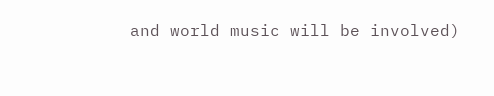and world music will be involved)